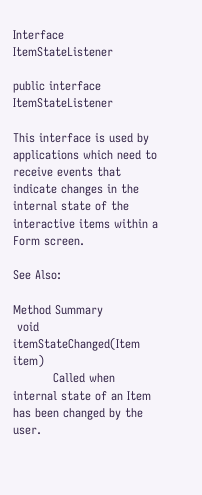Interface ItemStateListener

public interface ItemStateListener

This interface is used by applications which need to receive events that indicate changes in the internal state of the interactive items within a Form screen.

See Also:

Method Summary
 void itemStateChanged(Item item)
          Called when internal state of an Item has been changed by the user.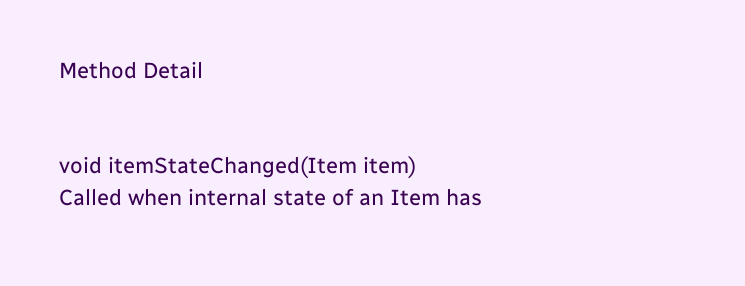Method Detail


void itemStateChanged(Item item)
Called when internal state of an Item has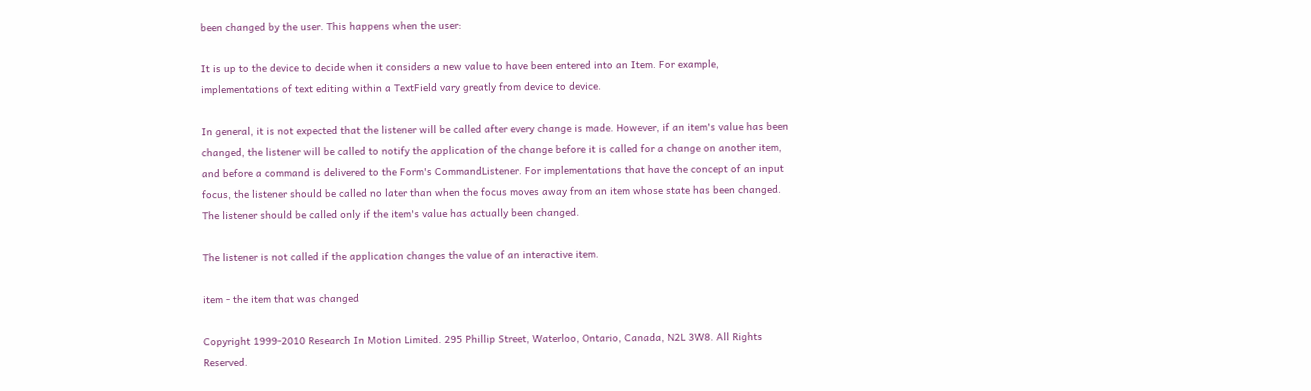been changed by the user. This happens when the user:

It is up to the device to decide when it considers a new value to have been entered into an Item. For example, implementations of text editing within a TextField vary greatly from device to device.

In general, it is not expected that the listener will be called after every change is made. However, if an item's value has been changed, the listener will be called to notify the application of the change before it is called for a change on another item, and before a command is delivered to the Form's CommandListener. For implementations that have the concept of an input focus, the listener should be called no later than when the focus moves away from an item whose state has been changed. The listener should be called only if the item's value has actually been changed.

The listener is not called if the application changes the value of an interactive item.

item - the item that was changed

Copyright 1999-2010 Research In Motion Limited. 295 Phillip Street, Waterloo, Ontario, Canada, N2L 3W8. All Rights Reserved.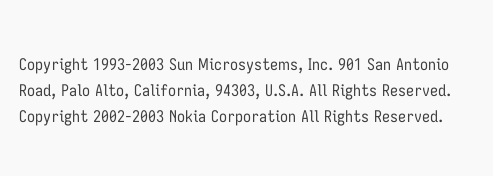Copyright 1993-2003 Sun Microsystems, Inc. 901 San Antonio Road, Palo Alto, California, 94303, U.S.A. All Rights Reserved.
Copyright 2002-2003 Nokia Corporation All Rights Reserved.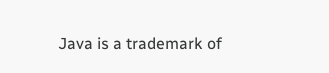Java is a trademark of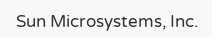Sun Microsystems, Inc.